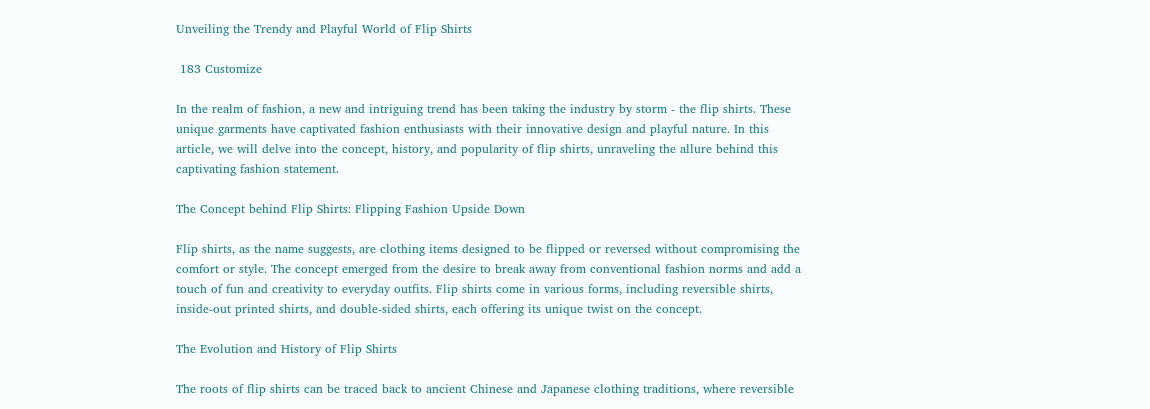Unveiling the Trendy and Playful World of Flip Shirts

 183 Customize

In the realm of fashion, a new and intriguing trend has been taking the industry by storm - the flip shirts. These unique garments have captivated fashion enthusiasts with their innovative design and playful nature. In this article, we will delve into the concept, history, and popularity of flip shirts, unraveling the allure behind this captivating fashion statement.

The Concept behind Flip Shirts: Flipping Fashion Upside Down

Flip shirts, as the name suggests, are clothing items designed to be flipped or reversed without compromising the comfort or style. The concept emerged from the desire to break away from conventional fashion norms and add a touch of fun and creativity to everyday outfits. Flip shirts come in various forms, including reversible shirts, inside-out printed shirts, and double-sided shirts, each offering its unique twist on the concept.

The Evolution and History of Flip Shirts

The roots of flip shirts can be traced back to ancient Chinese and Japanese clothing traditions, where reversible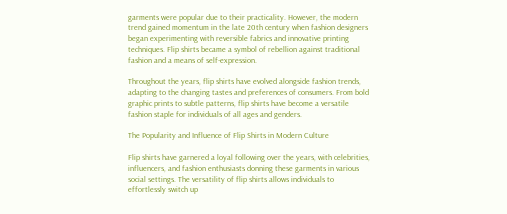garments were popular due to their practicality. However, the modern trend gained momentum in the late 20th century when fashion designers began experimenting with reversible fabrics and innovative printing techniques. Flip shirts became a symbol of rebellion against traditional fashion and a means of self-expression.

Throughout the years, flip shirts have evolved alongside fashion trends, adapting to the changing tastes and preferences of consumers. From bold graphic prints to subtle patterns, flip shirts have become a versatile fashion staple for individuals of all ages and genders.

The Popularity and Influence of Flip Shirts in Modern Culture

Flip shirts have garnered a loyal following over the years, with celebrities, influencers, and fashion enthusiasts donning these garments in various social settings. The versatility of flip shirts allows individuals to effortlessly switch up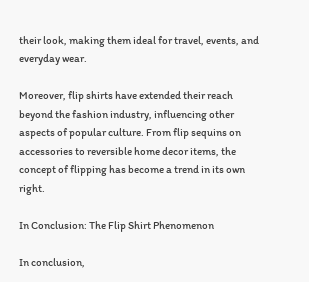their look, making them ideal for travel, events, and everyday wear.

Moreover, flip shirts have extended their reach beyond the fashion industry, influencing other aspects of popular culture. From flip sequins on accessories to reversible home decor items, the concept of flipping has become a trend in its own right.

In Conclusion: The Flip Shirt Phenomenon

In conclusion,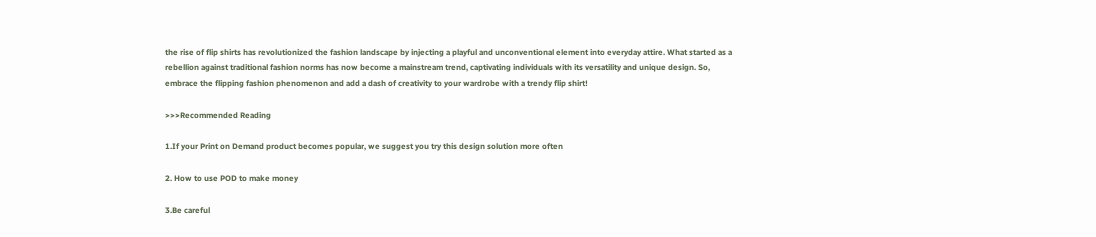the rise of flip shirts has revolutionized the fashion landscape by injecting a playful and unconventional element into everyday attire. What started as a rebellion against traditional fashion norms has now become a mainstream trend, captivating individuals with its versatility and unique design. So, embrace the flipping fashion phenomenon and add a dash of creativity to your wardrobe with a trendy flip shirt!

>>>Recommended Reading

1.If your Print on Demand product becomes popular, we suggest you try this design solution more often

2. How to use POD to make money

3.Be careful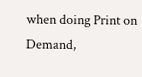when doing Print on Demand,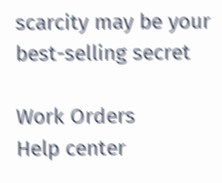scarcity may be your best-selling secret

Work Orders
Help center